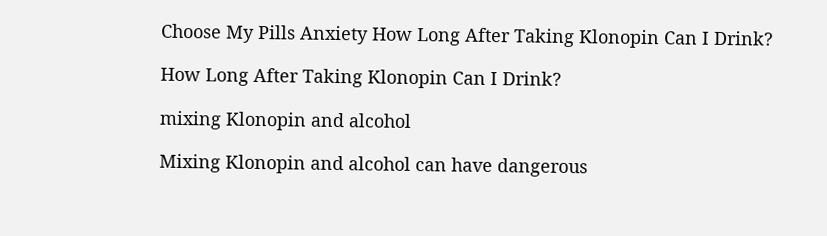Choose My Pills Anxiety How Long After Taking Klonopin Can I Drink?

How Long After Taking Klonopin Can I Drink?

mixing Klonopin and alcohol

Mixing Klonopin and alcohol can have dangerous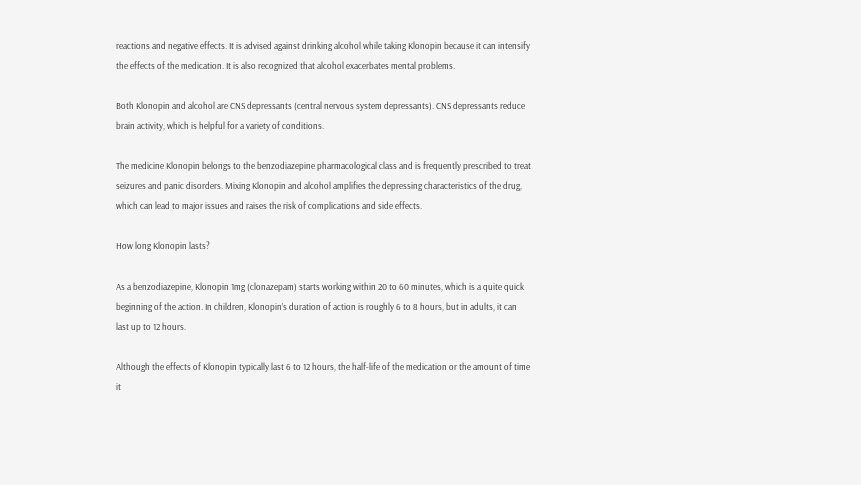reactions and negative effects. It is advised against drinking alcohol while taking Klonopin because it can intensify the effects of the medication. It is also recognized that alcohol exacerbates mental problems.

Both Klonopin and alcohol are CNS depressants (central nervous system depressants). CNS depressants reduce brain activity, which is helpful for a variety of conditions.

The medicine Klonopin belongs to the benzodiazepine pharmacological class and is frequently prescribed to treat seizures and panic disorders. Mixing Klonopin and alcohol amplifies the depressing characteristics of the drug, which can lead to major issues and raises the risk of complications and side effects.

How long Klonopin lasts?

As a benzodiazepine, Klonopin 1mg (clonazepam) starts working within 20 to 60 minutes, which is a quite quick beginning of the action. In children, Klonopin’s duration of action is roughly 6 to 8 hours, but in adults, it can last up to 12 hours.

Although the effects of Klonopin typically last 6 to 12 hours, the half-life of the medication or the amount of time it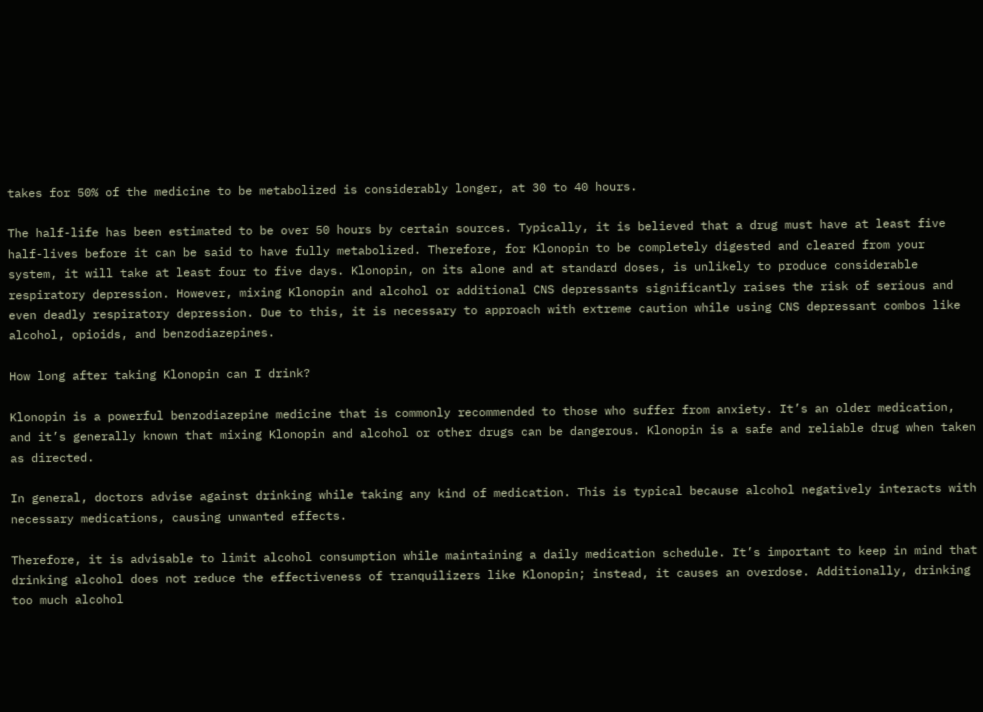takes for 50% of the medicine to be metabolized is considerably longer, at 30 to 40 hours.

The half-life has been estimated to be over 50 hours by certain sources. Typically, it is believed that a drug must have at least five half-lives before it can be said to have fully metabolized. Therefore, for Klonopin to be completely digested and cleared from your system, it will take at least four to five days. Klonopin, on its alone and at standard doses, is unlikely to produce considerable respiratory depression. However, mixing Klonopin and alcohol or additional CNS depressants significantly raises the risk of serious and even deadly respiratory depression. Due to this, it is necessary to approach with extreme caution while using CNS depressant combos like alcohol, opioids, and benzodiazepines.

How long after taking Klonopin can I drink?

Klonopin is a powerful benzodiazepine medicine that is commonly recommended to those who suffer from anxiety. It’s an older medication, and it’s generally known that mixing Klonopin and alcohol or other drugs can be dangerous. Klonopin is a safe and reliable drug when taken as directed.

In general, doctors advise against drinking while taking any kind of medication. This is typical because alcohol negatively interacts with necessary medications, causing unwanted effects.

Therefore, it is advisable to limit alcohol consumption while maintaining a daily medication schedule. It’s important to keep in mind that drinking alcohol does not reduce the effectiveness of tranquilizers like Klonopin; instead, it causes an overdose. Additionally, drinking too much alcohol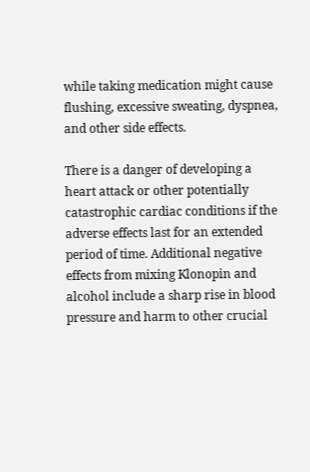while taking medication might cause flushing, excessive sweating, dyspnea, and other side effects.

There is a danger of developing a heart attack or other potentially catastrophic cardiac conditions if the adverse effects last for an extended period of time. Additional negative effects from mixing Klonopin and alcohol include a sharp rise in blood pressure and harm to other crucial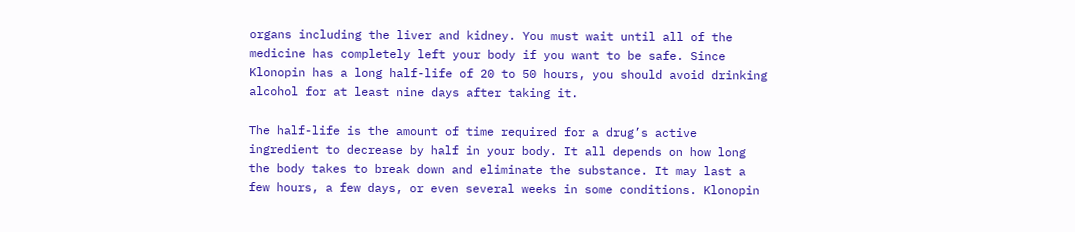organs including the liver and kidney. You must wait until all of the medicine has completely left your body if you want to be safe. Since Klonopin has a long half-life of 20 to 50 hours, you should avoid drinking alcohol for at least nine days after taking it.

The half-life is the amount of time required for a drug’s active ingredient to decrease by half in your body. It all depends on how long the body takes to break down and eliminate the substance. It may last a few hours, a few days, or even several weeks in some conditions. Klonopin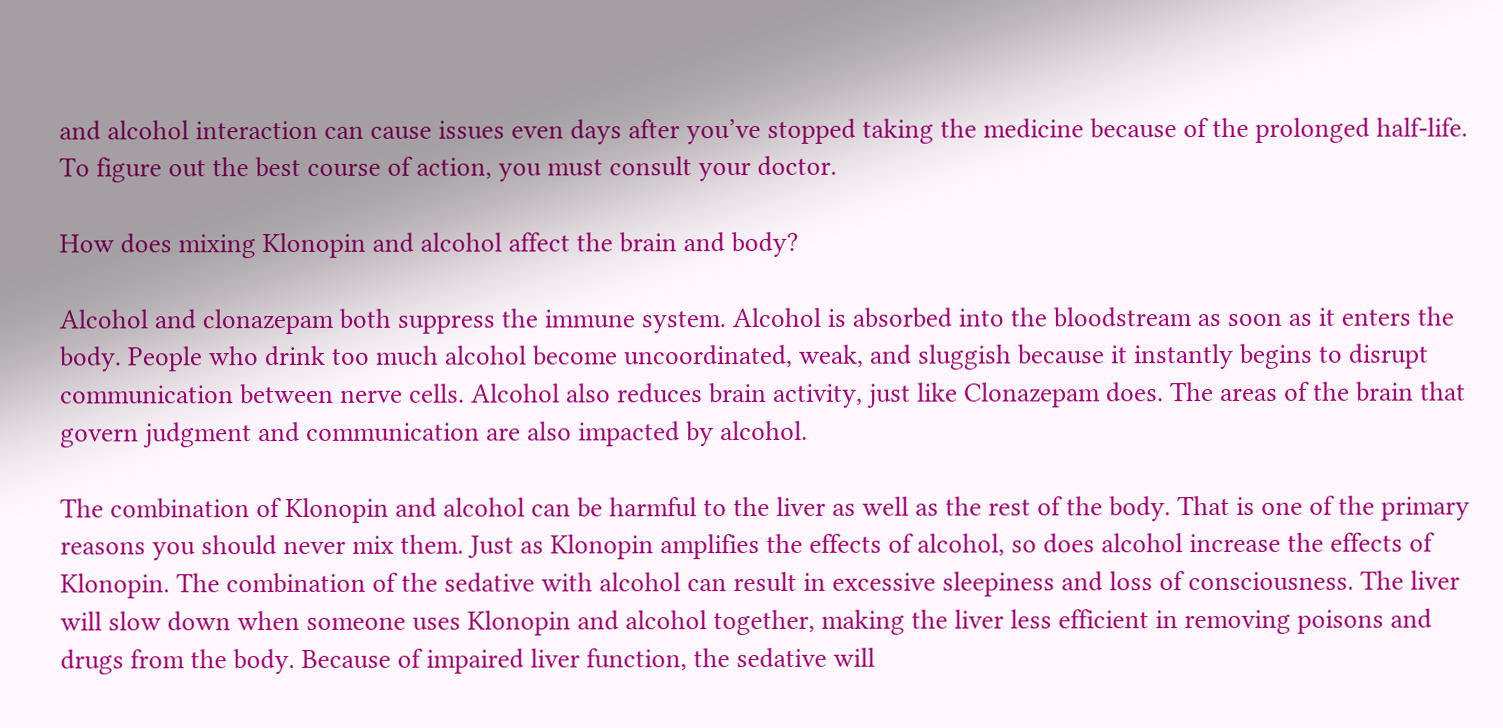and alcohol interaction can cause issues even days after you’ve stopped taking the medicine because of the prolonged half-life. To figure out the best course of action, you must consult your doctor.

How does mixing Klonopin and alcohol affect the brain and body?

Alcohol and clonazepam both suppress the immune system. Alcohol is absorbed into the bloodstream as soon as it enters the body. People who drink too much alcohol become uncoordinated, weak, and sluggish because it instantly begins to disrupt communication between nerve cells. Alcohol also reduces brain activity, just like Clonazepam does. The areas of the brain that govern judgment and communication are also impacted by alcohol.

The combination of Klonopin and alcohol can be harmful to the liver as well as the rest of the body. That is one of the primary reasons you should never mix them. Just as Klonopin amplifies the effects of alcohol, so does alcohol increase the effects of Klonopin. The combination of the sedative with alcohol can result in excessive sleepiness and loss of consciousness. The liver will slow down when someone uses Klonopin and alcohol together, making the liver less efficient in removing poisons and drugs from the body. Because of impaired liver function, the sedative will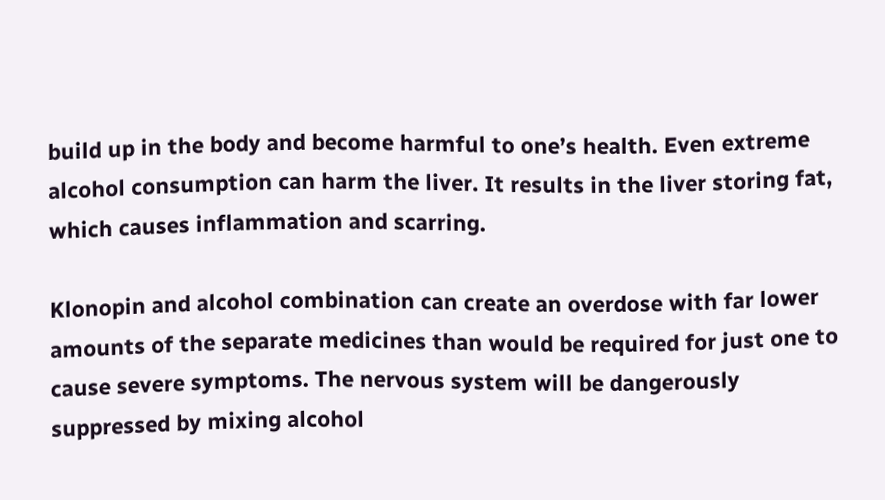build up in the body and become harmful to one’s health. Even extreme alcohol consumption can harm the liver. It results in the liver storing fat, which causes inflammation and scarring.

Klonopin and alcohol combination can create an overdose with far lower amounts of the separate medicines than would be required for just one to cause severe symptoms. The nervous system will be dangerously suppressed by mixing alcohol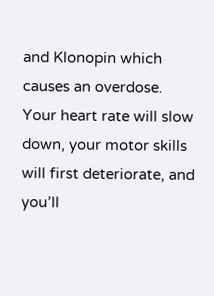and Klonopin which causes an overdose. Your heart rate will slow down, your motor skills will first deteriorate, and you’ll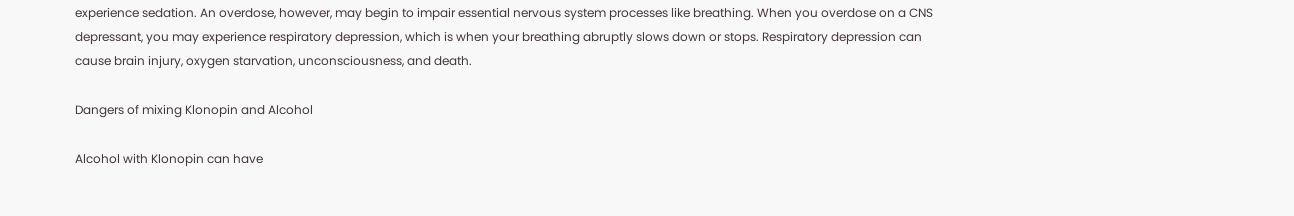experience sedation. An overdose, however, may begin to impair essential nervous system processes like breathing. When you overdose on a CNS depressant, you may experience respiratory depression, which is when your breathing abruptly slows down or stops. Respiratory depression can cause brain injury, oxygen starvation, unconsciousness, and death.

Dangers of mixing Klonopin and Alcohol

Alcohol with Klonopin can have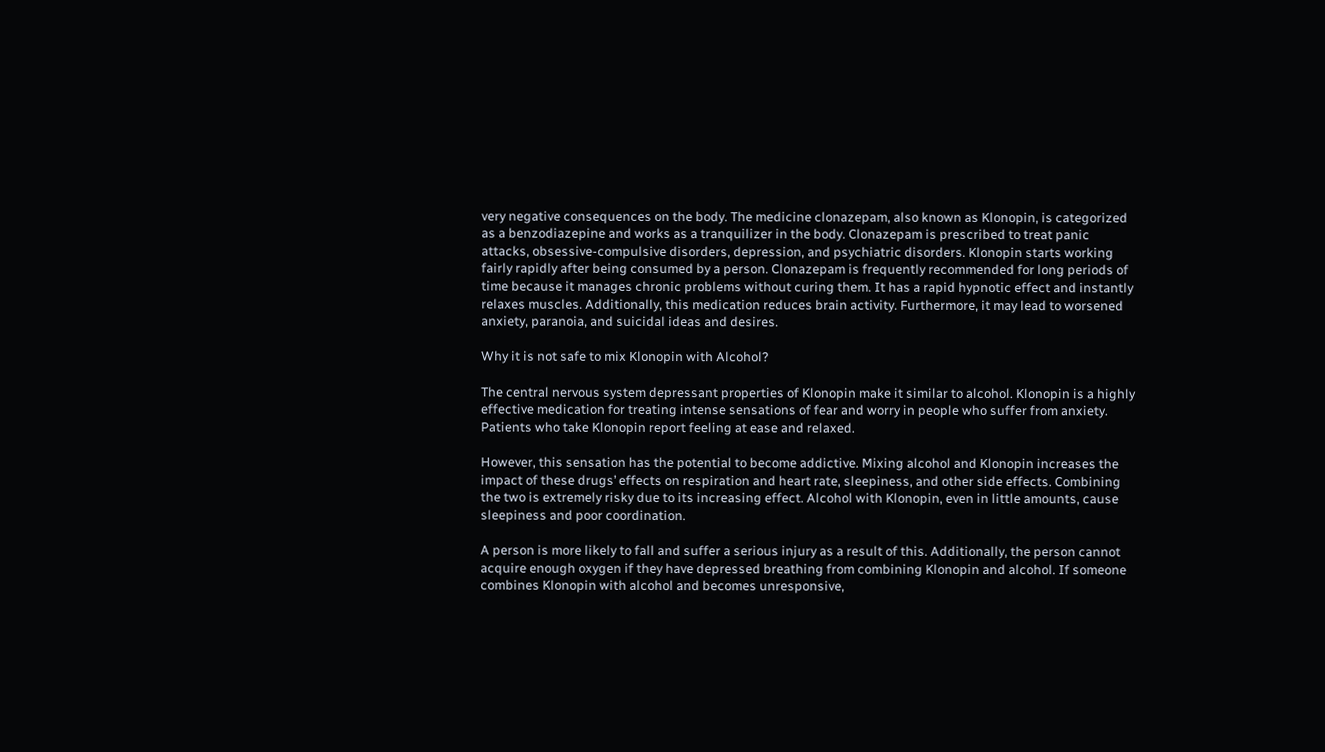very negative consequences on the body. The medicine clonazepam, also known as Klonopin, is categorized as a benzodiazepine and works as a tranquilizer in the body. Clonazepam is prescribed to treat panic attacks, obsessive-compulsive disorders, depression, and psychiatric disorders. Klonopin starts working fairly rapidly after being consumed by a person. Clonazepam is frequently recommended for long periods of time because it manages chronic problems without curing them. It has a rapid hypnotic effect and instantly relaxes muscles. Additionally, this medication reduces brain activity. Furthermore, it may lead to worsened anxiety, paranoia, and suicidal ideas and desires.

Why it is not safe to mix Klonopin with Alcohol?

The central nervous system depressant properties of Klonopin make it similar to alcohol. Klonopin is a highly effective medication for treating intense sensations of fear and worry in people who suffer from anxiety. Patients who take Klonopin report feeling at ease and relaxed.

However, this sensation has the potential to become addictive. Mixing alcohol and Klonopin increases the impact of these drugs’ effects on respiration and heart rate, sleepiness, and other side effects. Combining the two is extremely risky due to its increasing effect. Alcohol with Klonopin, even in little amounts, cause sleepiness and poor coordination.

A person is more likely to fall and suffer a serious injury as a result of this. Additionally, the person cannot acquire enough oxygen if they have depressed breathing from combining Klonopin and alcohol. If someone combines Klonopin with alcohol and becomes unresponsive,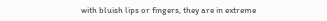with bluish lips or fingers, they are in extreme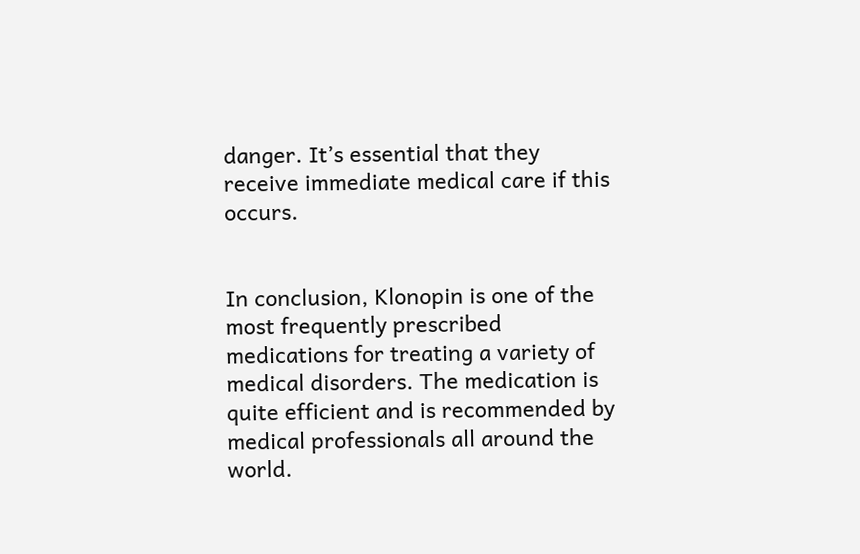danger. It’s essential that they receive immediate medical care if this occurs.


In conclusion, Klonopin is one of the most frequently prescribed medications for treating a variety of medical disorders. The medication is quite efficient and is recommended by medical professionals all around the world.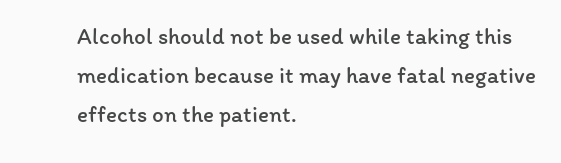Alcohol should not be used while taking this medication because it may have fatal negative effects on the patient.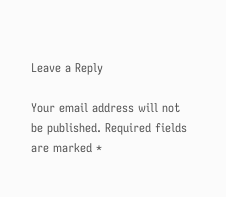Leave a Reply

Your email address will not be published. Required fields are marked *